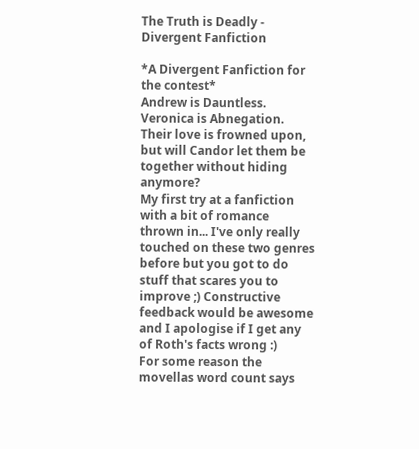The Truth is Deadly - Divergent Fanfiction

*A Divergent Fanfiction for the contest*
Andrew is Dauntless. Veronica is Abnegation. Their love is frowned upon, but will Candor let them be together without hiding anymore?
My first try at a fanfiction with a bit of romance thrown in... I've only really touched on these two genres before but you got to do stuff that scares you to improve ;) Constructive feedback would be awesome and I apologise if I get any of Roth's facts wrong :)
For some reason the movellas word count says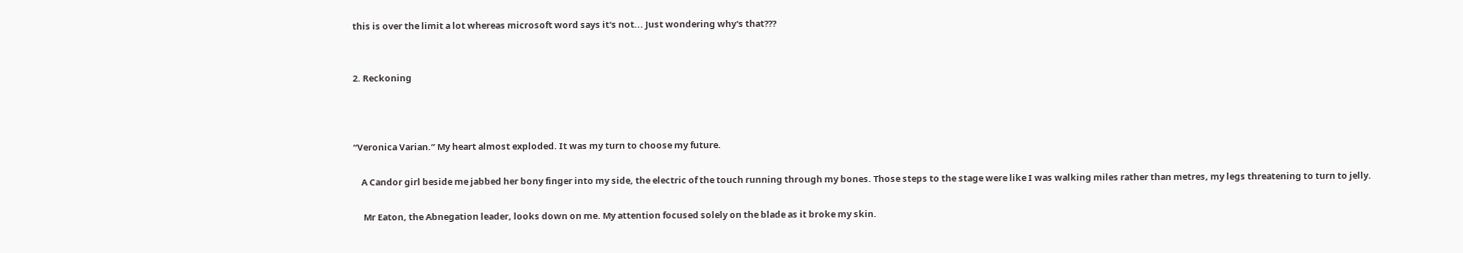this is over the limit a lot whereas microsoft word says it's not... Just wondering why's that???


2. Reckoning



“Veronica Varian.” My heart almost exploded. It was my turn to choose my future.

    A Candor girl beside me jabbed her bony finger into my side, the electric of the touch running through my bones. Those steps to the stage were like I was walking miles rather than metres, my legs threatening to turn to jelly.

     Mr Eaton, the Abnegation leader, looks down on me. My attention focused solely on the blade as it broke my skin.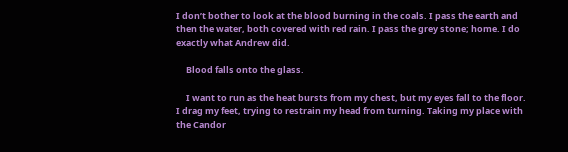I don’t bother to look at the blood burning in the coals. I pass the earth and then the water, both covered with red rain. I pass the grey stone; home. I do exactly what Andrew did.

     Blood falls onto the glass.

     I want to run as the heat bursts from my chest, but my eyes fall to the floor. I drag my feet, trying to restrain my head from turning. Taking my place with the Candor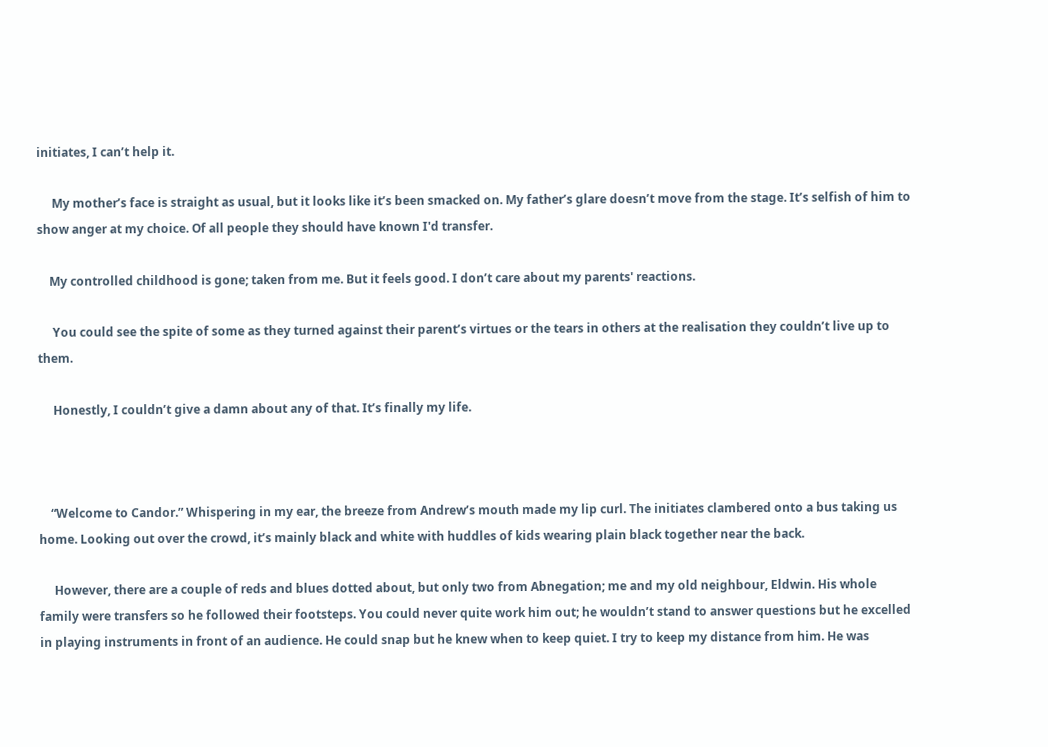initiates, I can’t help it.

     My mother’s face is straight as usual, but it looks like it’s been smacked on. My father’s glare doesn’t move from the stage. It’s selfish of him to show anger at my choice. Of all people they should have known I'd transfer.

    My controlled childhood is gone; taken from me. But it feels good. I don’t care about my parents' reactions.

     You could see the spite of some as they turned against their parent’s virtues or the tears in others at the realisation they couldn’t live up to them.

     Honestly, I couldn’t give a damn about any of that. It’s finally my life.



    “Welcome to Candor.” Whispering in my ear, the breeze from Andrew’s mouth made my lip curl. The initiates clambered onto a bus taking us home. Looking out over the crowd, it’s mainly black and white with huddles of kids wearing plain black together near the back.

     However, there are a couple of reds and blues dotted about, but only two from Abnegation; me and my old neighbour, Eldwin. His whole family were transfers so he followed their footsteps. You could never quite work him out; he wouldn’t stand to answer questions but he excelled in playing instruments in front of an audience. He could snap but he knew when to keep quiet. I try to keep my distance from him. He was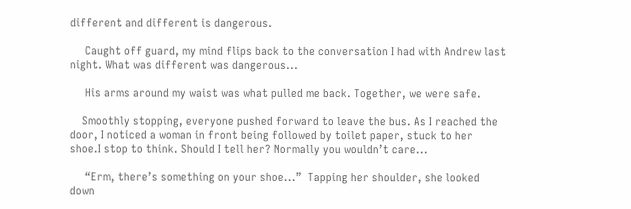different and different is dangerous.

     Caught off guard, my mind flips back to the conversation I had with Andrew last night. What was different was dangerous...

     His arms around my waist was what pulled me back. Together, we were safe.

    Smoothly stopping, everyone pushed forward to leave the bus. As I reached the door, I noticed a woman in front being followed by toilet paper, stuck to her shoe.I stop to think. Should I tell her? Normally you wouldn’t care...

     “Erm, there’s something on your shoe...”  Tapping her shoulder, she looked down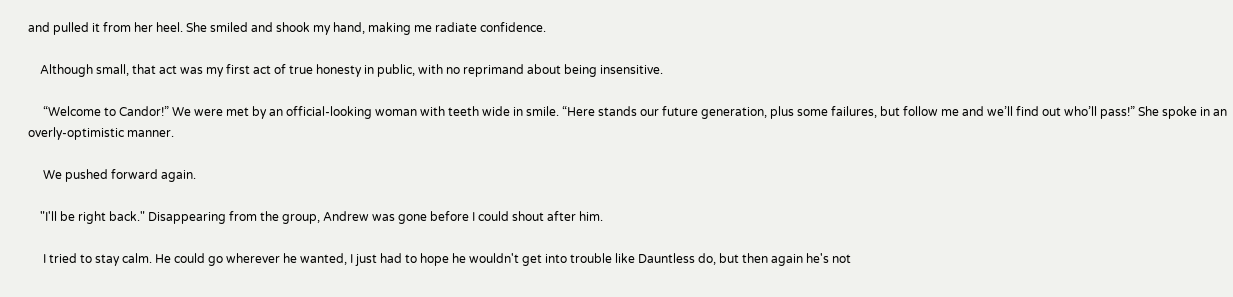and pulled it from her heel. She smiled and shook my hand, making me radiate confidence.

    Although small, that act was my first act of true honesty in public, with no reprimand about being insensitive.

     “Welcome to Candor!” We were met by an official-looking woman with teeth wide in smile. “Here stands our future generation, plus some failures, but follow me and we’ll find out who’ll pass!” She spoke in an overly-optimistic manner.

     We pushed forward again.

    "I'll be right back." Disappearing from the group, Andrew was gone before I could shout after him.

     I tried to stay calm. He could go wherever he wanted, I just had to hope he wouldn't get into trouble like Dauntless do, but then again he's not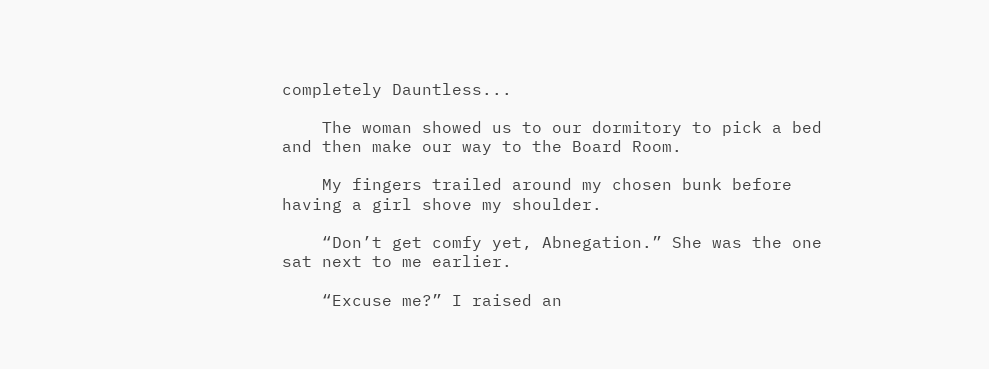completely Dauntless...

    The woman showed us to our dormitory to pick a bed and then make our way to the Board Room.

    My fingers trailed around my chosen bunk before having a girl shove my shoulder.

    “Don’t get comfy yet, Abnegation.” She was the one sat next to me earlier.

    “Excuse me?” I raised an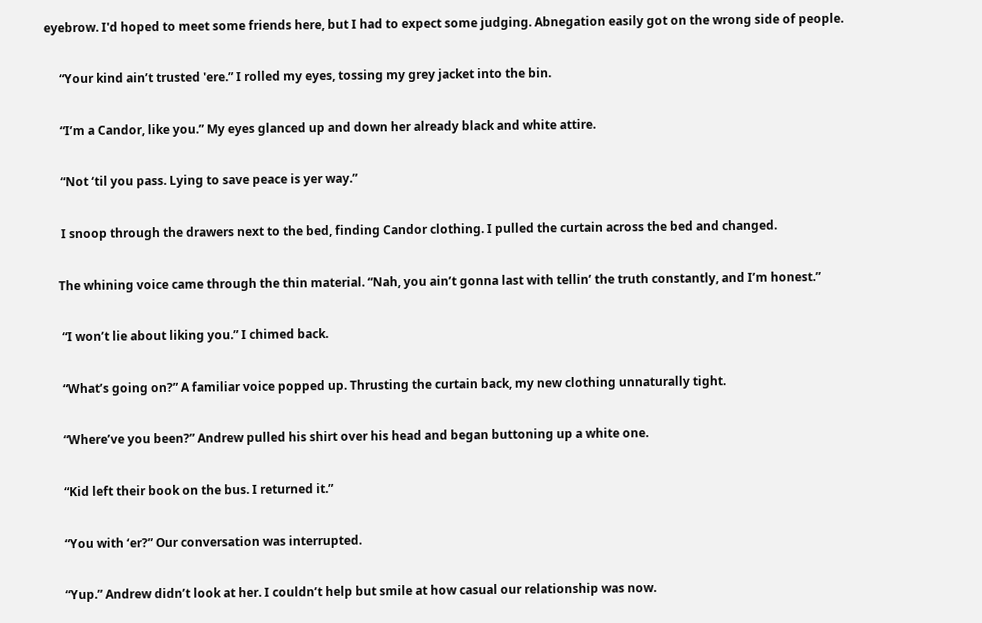eyebrow. I'd hoped to meet some friends here, but I had to expect some judging. Abnegation easily got on the wrong side of people.

     “Your kind ain’t trusted 'ere.” I rolled my eyes, tossing my grey jacket into the bin.

     “I’m a Candor, like you.” My eyes glanced up and down her already black and white attire.

     “Not ‘til you pass. Lying to save peace is yer way.”

     I snoop through the drawers next to the bed, finding Candor clothing. I pulled the curtain across the bed and changed.

    The whining voice came through the thin material. “Nah, you ain’t gonna last with tellin’ the truth constantly, and I’m honest.”

     “I won’t lie about liking you.” I chimed back.

     “What’s going on?” A familiar voice popped up. Thrusting the curtain back, my new clothing unnaturally tight.

     “Where’ve you been?” Andrew pulled his shirt over his head and began buttoning up a white one.

     “Kid left their book on the bus. I returned it.”

     “You with ‘er?” Our conversation was interrupted.

     “Yup.” Andrew didn’t look at her. I couldn’t help but smile at how casual our relationship was now.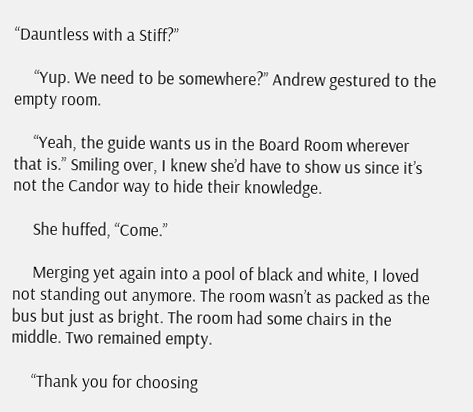“Dauntless with a Stiff?”

     “Yup. We need to be somewhere?” Andrew gestured to the empty room.

     “Yeah, the guide wants us in the Board Room wherever that is.” Smiling over, I knew she’d have to show us since it’s not the Candor way to hide their knowledge.

     She huffed, “Come.”

     Merging yet again into a pool of black and white, I loved not standing out anymore. The room wasn’t as packed as the bus but just as bright. The room had some chairs in the middle. Two remained empty.

     “Thank you for choosing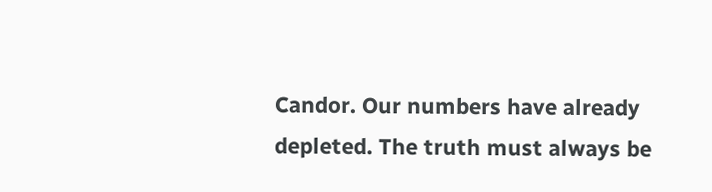Candor. Our numbers have already depleted. The truth must always be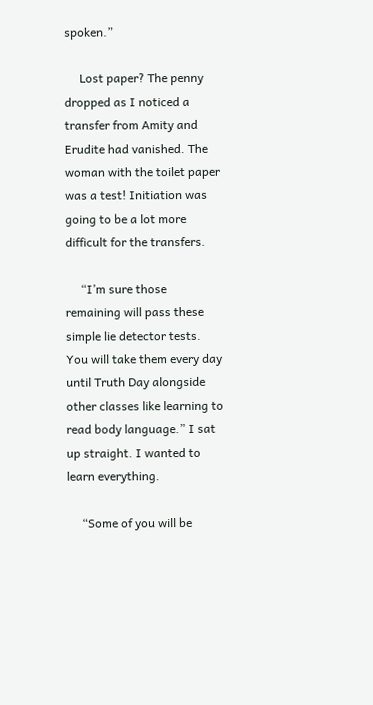spoken.”

     Lost paper? The penny dropped as I noticed a transfer from Amity and Erudite had vanished. The woman with the toilet paper was a test! Initiation was going to be a lot more difficult for the transfers.

     “I’m sure those remaining will pass these simple lie detector tests. You will take them every day until Truth Day alongside other classes like learning to read body language.” I sat up straight. I wanted to learn everything.

     “Some of you will be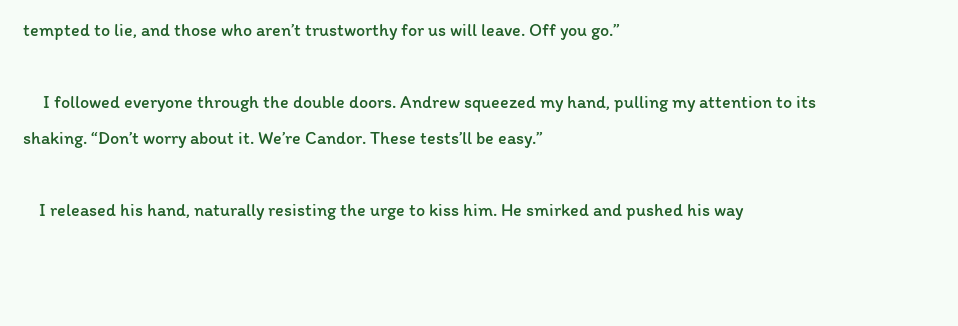tempted to lie, and those who aren’t trustworthy for us will leave. Off you go.”

     I followed everyone through the double doors. Andrew squeezed my hand, pulling my attention to its shaking. “Don’t worry about it. We’re Candor. These tests’ll be easy.”

    I released his hand, naturally resisting the urge to kiss him. He smirked and pushed his way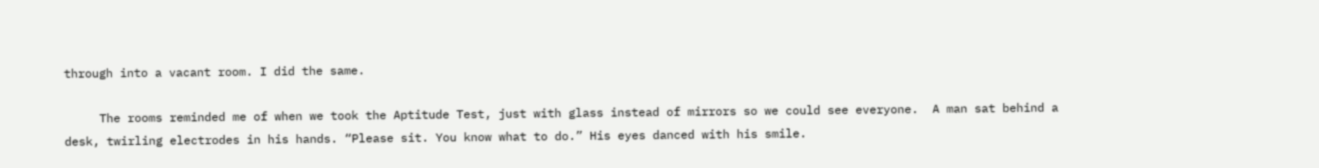through into a vacant room. I did the same.

     The rooms reminded me of when we took the Aptitude Test, just with glass instead of mirrors so we could see everyone.  A man sat behind a desk, twirling electrodes in his hands. “Please sit. You know what to do.” His eyes danced with his smile.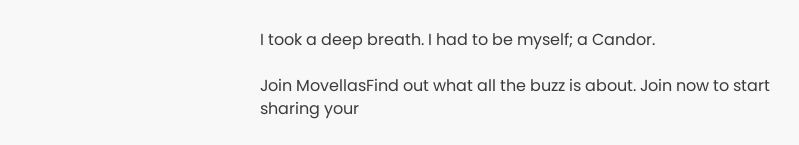I took a deep breath. I had to be myself; a Candor.

Join MovellasFind out what all the buzz is about. Join now to start sharing your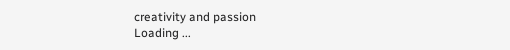creativity and passion
Loading ...